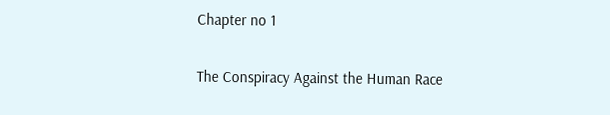Chapter no 1

The Conspiracy Against the Human Race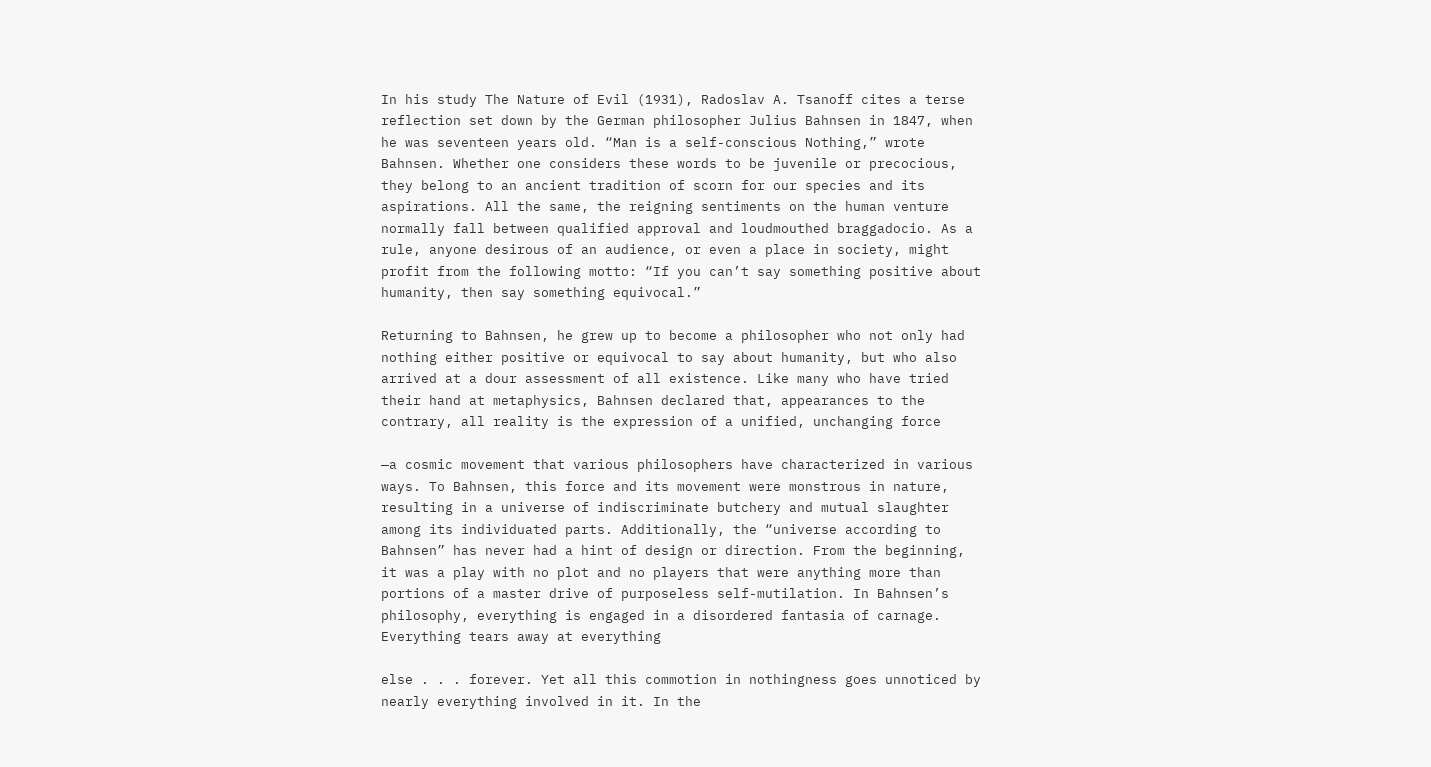In his study The Nature of Evil (1931), Radoslav A. Tsanoff cites a terse reflection set down by the German philosopher Julius Bahnsen in 1847, when he was seventeen years old. “Man is a self-conscious Nothing,” wrote Bahnsen. Whether one considers these words to be juvenile or precocious, they belong to an ancient tradition of scorn for our species and its aspirations. All the same, the reigning sentiments on the human venture normally fall between qualified approval and loudmouthed braggadocio. As a rule, anyone desirous of an audience, or even a place in society, might profit from the following motto: “If you can’t say something positive about humanity, then say something equivocal.”

Returning to Bahnsen, he grew up to become a philosopher who not only had nothing either positive or equivocal to say about humanity, but who also arrived at a dour assessment of all existence. Like many who have tried their hand at metaphysics, Bahnsen declared that, appearances to the contrary, all reality is the expression of a unified, unchanging force

—a cosmic movement that various philosophers have characterized in various ways. To Bahnsen, this force and its movement were monstrous in nature, resulting in a universe of indiscriminate butchery and mutual slaughter among its individuated parts. Additionally, the “universe according to Bahnsen” has never had a hint of design or direction. From the beginning, it was a play with no plot and no players that were anything more than portions of a master drive of purposeless self-mutilation. In Bahnsen’s philosophy, everything is engaged in a disordered fantasia of carnage. Everything tears away at everything

else . . . forever. Yet all this commotion in nothingness goes unnoticed by nearly everything involved in it. In the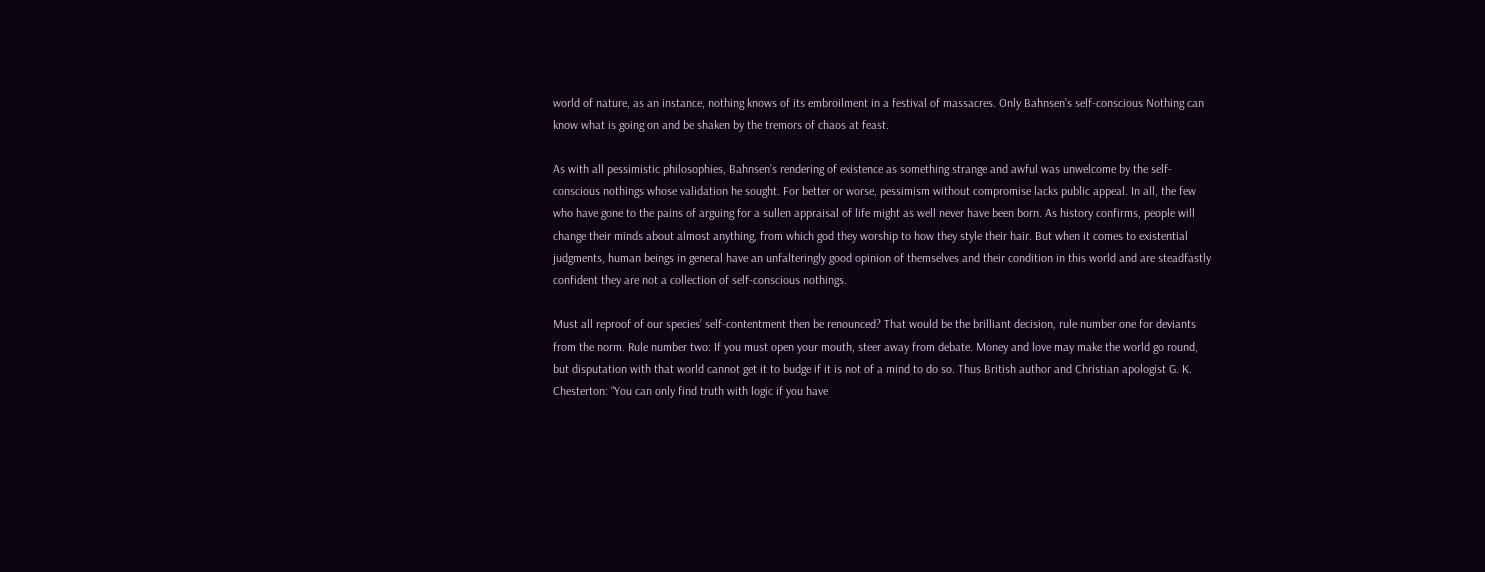world of nature, as an instance, nothing knows of its embroilment in a festival of massacres. Only Bahnsen’s self-conscious Nothing can know what is going on and be shaken by the tremors of chaos at feast.

As with all pessimistic philosophies, Bahnsen’s rendering of existence as something strange and awful was unwelcome by the self-conscious nothings whose validation he sought. For better or worse, pessimism without compromise lacks public appeal. In all, the few who have gone to the pains of arguing for a sullen appraisal of life might as well never have been born. As history confirms, people will change their minds about almost anything, from which god they worship to how they style their hair. But when it comes to existential judgments, human beings in general have an unfalteringly good opinion of themselves and their condition in this world and are steadfastly confident they are not a collection of self-conscious nothings.

Must all reproof of our species’ self-contentment then be renounced? That would be the brilliant decision, rule number one for deviants from the norm. Rule number two: If you must open your mouth, steer away from debate. Money and love may make the world go round, but disputation with that world cannot get it to budge if it is not of a mind to do so. Thus British author and Christian apologist G. K. Chesterton: “You can only find truth with logic if you have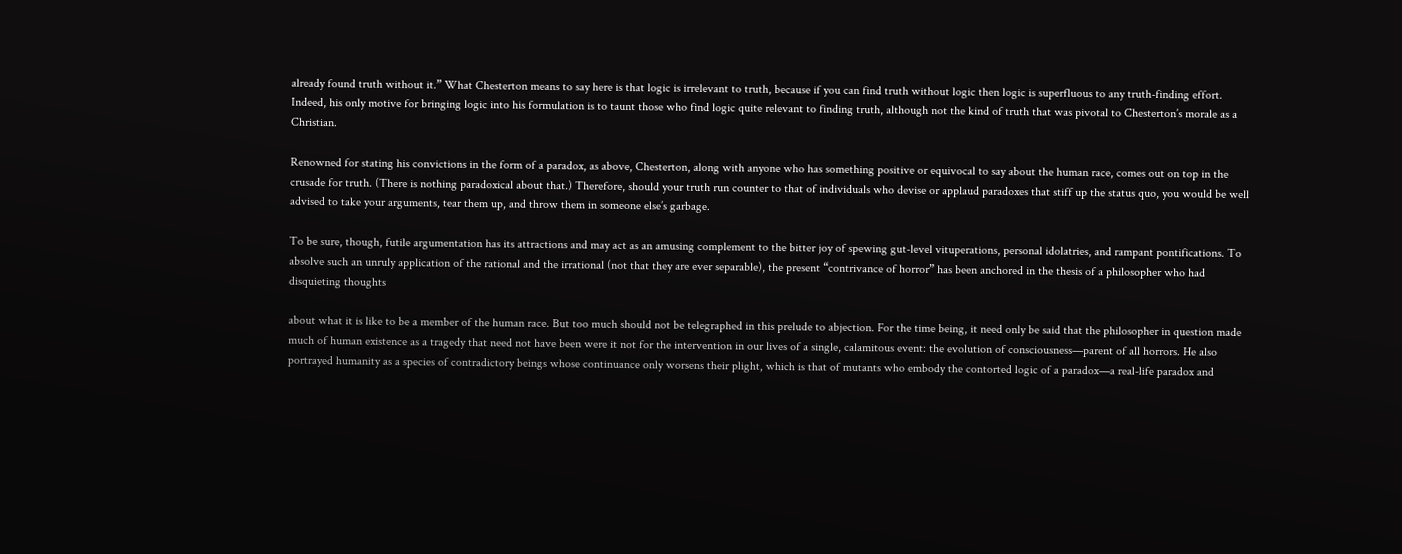already found truth without it.” What Chesterton means to say here is that logic is irrelevant to truth, because if you can find truth without logic then logic is superfluous to any truth-finding effort. Indeed, his only motive for bringing logic into his formulation is to taunt those who find logic quite relevant to finding truth, although not the kind of truth that was pivotal to Chesterton’s morale as a Christian.

Renowned for stating his convictions in the form of a paradox, as above, Chesterton, along with anyone who has something positive or equivocal to say about the human race, comes out on top in the crusade for truth. (There is nothing paradoxical about that.) Therefore, should your truth run counter to that of individuals who devise or applaud paradoxes that stiff up the status quo, you would be well advised to take your arguments, tear them up, and throw them in someone else’s garbage.

To be sure, though, futile argumentation has its attractions and may act as an amusing complement to the bitter joy of spewing gut-level vituperations, personal idolatries, and rampant pontifications. To absolve such an unruly application of the rational and the irrational (not that they are ever separable), the present “contrivance of horror” has been anchored in the thesis of a philosopher who had disquieting thoughts

about what it is like to be a member of the human race. But too much should not be telegraphed in this prelude to abjection. For the time being, it need only be said that the philosopher in question made much of human existence as a tragedy that need not have been were it not for the intervention in our lives of a single, calamitous event: the evolution of consciousness—parent of all horrors. He also portrayed humanity as a species of contradictory beings whose continuance only worsens their plight, which is that of mutants who embody the contorted logic of a paradox—a real-life paradox and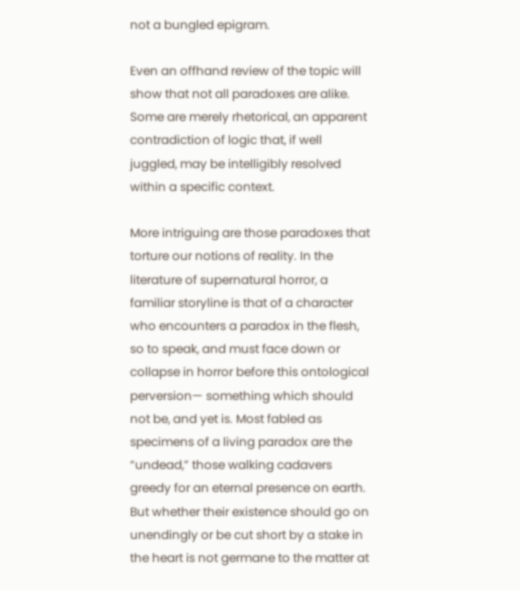not a bungled epigram.

Even an offhand review of the topic will show that not all paradoxes are alike. Some are merely rhetorical, an apparent contradiction of logic that, if well juggled, may be intelligibly resolved within a specific context.

More intriguing are those paradoxes that torture our notions of reality. In the literature of supernatural horror, a familiar storyline is that of a character who encounters a paradox in the flesh, so to speak, and must face down or collapse in horror before this ontological perversion— something which should not be, and yet is. Most fabled as specimens of a living paradox are the “undead,” those walking cadavers greedy for an eternal presence on earth. But whether their existence should go on unendingly or be cut short by a stake in the heart is not germane to the matter at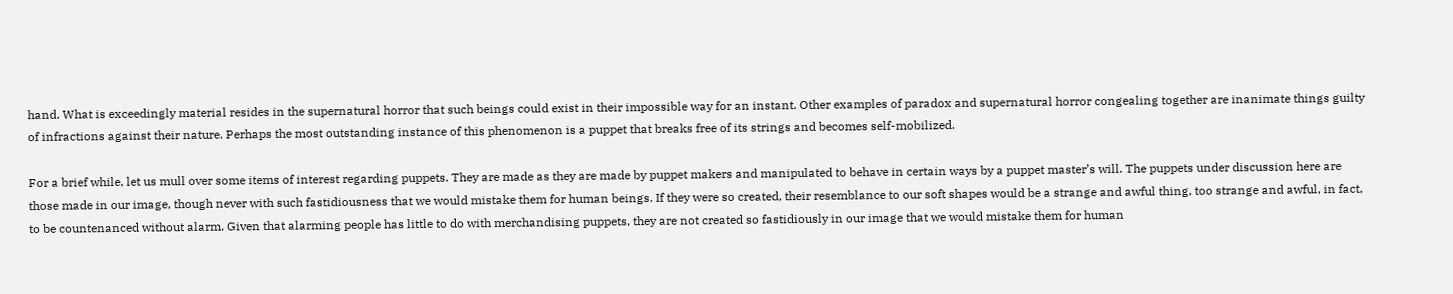hand. What is exceedingly material resides in the supernatural horror that such beings could exist in their impossible way for an instant. Other examples of paradox and supernatural horror congealing together are inanimate things guilty of infractions against their nature. Perhaps the most outstanding instance of this phenomenon is a puppet that breaks free of its strings and becomes self-mobilized.

For a brief while, let us mull over some items of interest regarding puppets. They are made as they are made by puppet makers and manipulated to behave in certain ways by a puppet master’s will. The puppets under discussion here are those made in our image, though never with such fastidiousness that we would mistake them for human beings. If they were so created, their resemblance to our soft shapes would be a strange and awful thing, too strange and awful, in fact, to be countenanced without alarm. Given that alarming people has little to do with merchandising puppets, they are not created so fastidiously in our image that we would mistake them for human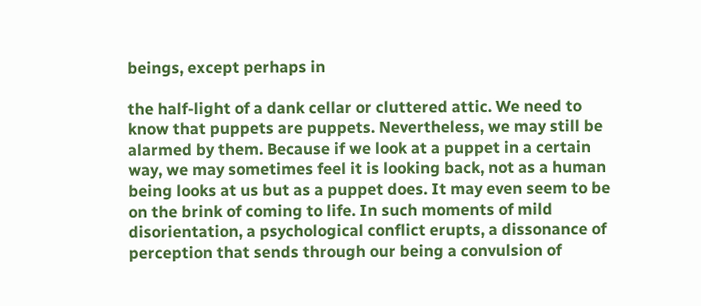beings, except perhaps in

the half-light of a dank cellar or cluttered attic. We need to know that puppets are puppets. Nevertheless, we may still be alarmed by them. Because if we look at a puppet in a certain way, we may sometimes feel it is looking back, not as a human being looks at us but as a puppet does. It may even seem to be on the brink of coming to life. In such moments of mild disorientation, a psychological conflict erupts, a dissonance of perception that sends through our being a convulsion of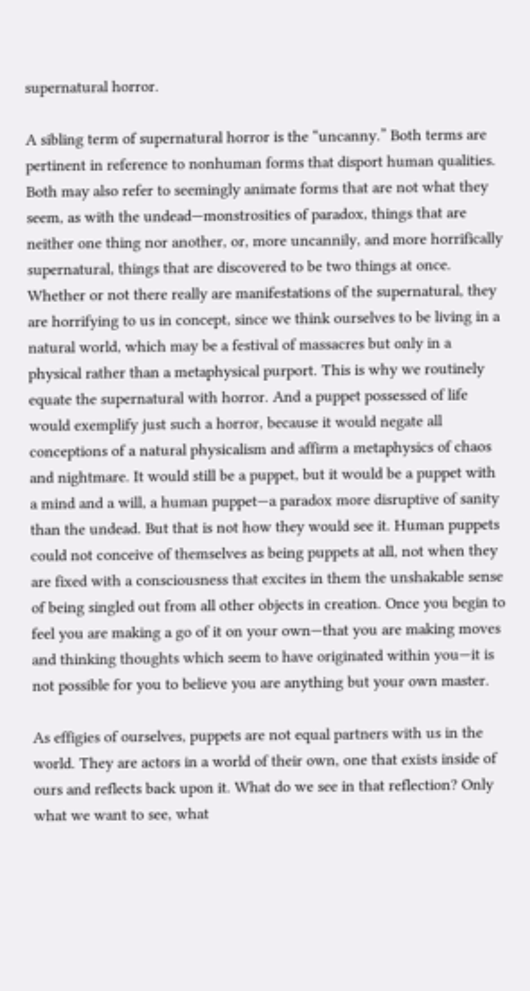supernatural horror.

A sibling term of supernatural horror is the “uncanny.” Both terms are pertinent in reference to nonhuman forms that disport human qualities. Both may also refer to seemingly animate forms that are not what they seem, as with the undead—monstrosities of paradox, things that are neither one thing nor another, or, more uncannily, and more horrifically supernatural, things that are discovered to be two things at once. Whether or not there really are manifestations of the supernatural, they are horrifying to us in concept, since we think ourselves to be living in a natural world, which may be a festival of massacres but only in a physical rather than a metaphysical purport. This is why we routinely equate the supernatural with horror. And a puppet possessed of life would exemplify just such a horror, because it would negate all conceptions of a natural physicalism and affirm a metaphysics of chaos and nightmare. It would still be a puppet, but it would be a puppet with a mind and a will, a human puppet—a paradox more disruptive of sanity than the undead. But that is not how they would see it. Human puppets could not conceive of themselves as being puppets at all, not when they are fixed with a consciousness that excites in them the unshakable sense of being singled out from all other objects in creation. Once you begin to feel you are making a go of it on your own—that you are making moves and thinking thoughts which seem to have originated within you—it is not possible for you to believe you are anything but your own master.

As effigies of ourselves, puppets are not equal partners with us in the world. They are actors in a world of their own, one that exists inside of ours and reflects back upon it. What do we see in that reflection? Only what we want to see, what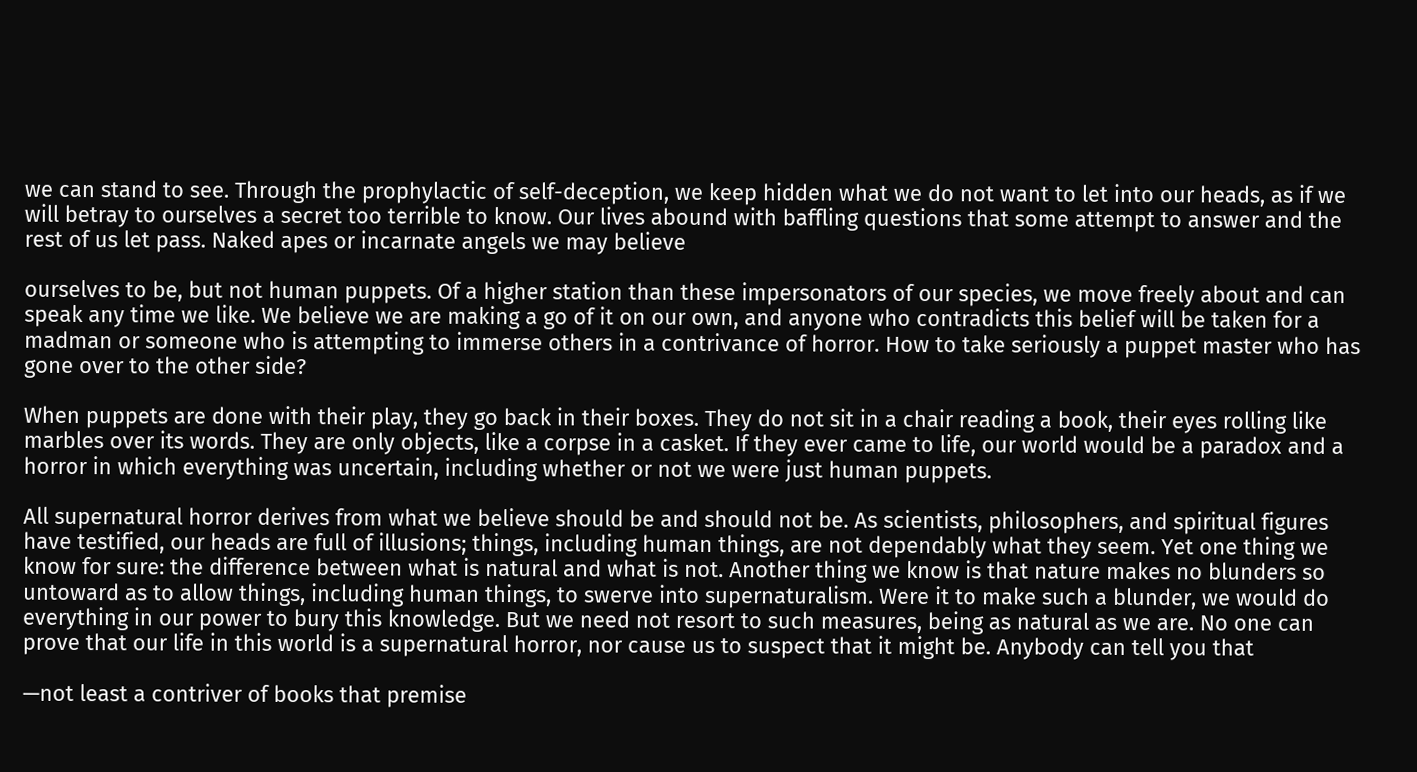we can stand to see. Through the prophylactic of self-deception, we keep hidden what we do not want to let into our heads, as if we will betray to ourselves a secret too terrible to know. Our lives abound with baffling questions that some attempt to answer and the rest of us let pass. Naked apes or incarnate angels we may believe

ourselves to be, but not human puppets. Of a higher station than these impersonators of our species, we move freely about and can speak any time we like. We believe we are making a go of it on our own, and anyone who contradicts this belief will be taken for a madman or someone who is attempting to immerse others in a contrivance of horror. How to take seriously a puppet master who has gone over to the other side?

When puppets are done with their play, they go back in their boxes. They do not sit in a chair reading a book, their eyes rolling like marbles over its words. They are only objects, like a corpse in a casket. If they ever came to life, our world would be a paradox and a horror in which everything was uncertain, including whether or not we were just human puppets.

All supernatural horror derives from what we believe should be and should not be. As scientists, philosophers, and spiritual figures have testified, our heads are full of illusions; things, including human things, are not dependably what they seem. Yet one thing we know for sure: the difference between what is natural and what is not. Another thing we know is that nature makes no blunders so untoward as to allow things, including human things, to swerve into supernaturalism. Were it to make such a blunder, we would do everything in our power to bury this knowledge. But we need not resort to such measures, being as natural as we are. No one can prove that our life in this world is a supernatural horror, nor cause us to suspect that it might be. Anybody can tell you that

—not least a contriver of books that premise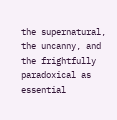the supernatural, the uncanny, and the frightfully paradoxical as essential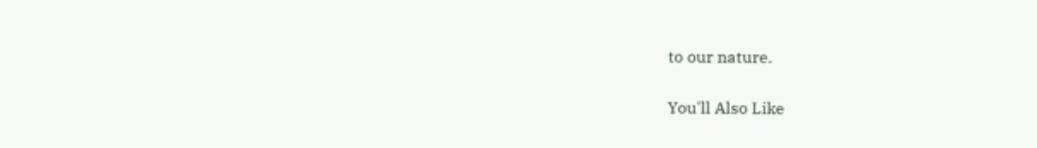to our nature.

You'll Also Like